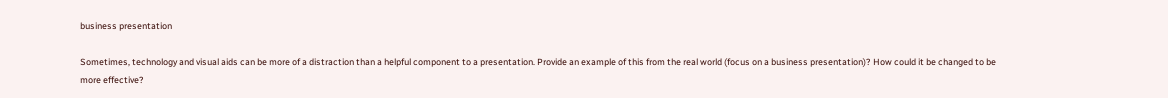business presentation

Sometimes, technology and visual aids can be more of a distraction than a helpful component to a presentation. Provide an example of this from the real world (focus on a business presentation)? How could it be changed to be more effective?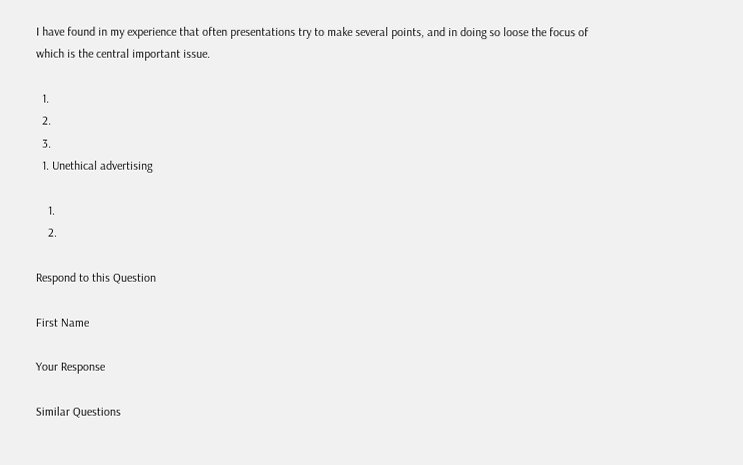I have found in my experience that often presentations try to make several points, and in doing so loose the focus of which is the central important issue.

  1.
  2.
  3.
  1. Unethical advertising

    1.
    2.

Respond to this Question

First Name

Your Response

Similar Questions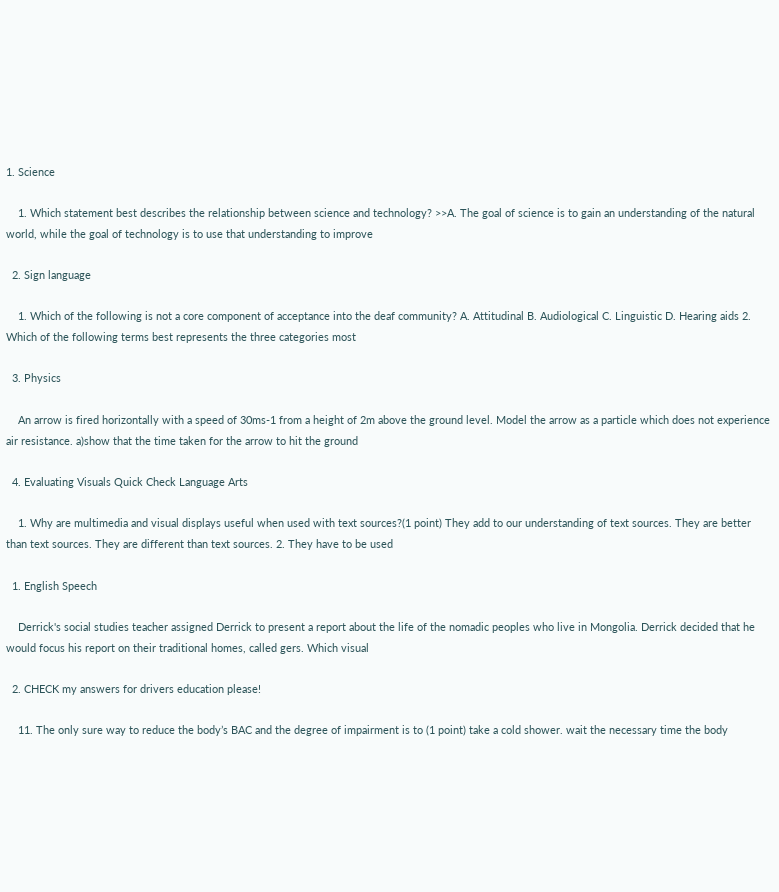1. Science

    1. Which statement best describes the relationship between science and technology? >>A. The goal of science is to gain an understanding of the natural world, while the goal of technology is to use that understanding to improve

  2. Sign language

    1. Which of the following is not a core component of acceptance into the deaf community? A. Attitudinal B. Audiological C. Linguistic D. Hearing aids 2. Which of the following terms best represents the three categories most

  3. Physics

    An arrow is fired horizontally with a speed of 30ms-1 from a height of 2m above the ground level. Model the arrow as a particle which does not experience air resistance. a)show that the time taken for the arrow to hit the ground

  4. Evaluating Visuals Quick Check Language Arts

    1. Why are multimedia and visual displays useful when used with text sources?(1 point) They add to our understanding of text sources. They are better than text sources. They are different than text sources. 2. They have to be used

  1. English Speech

    Derrick's social studies teacher assigned Derrick to present a report about the life of the nomadic peoples who live in Mongolia. Derrick decided that he would focus his report on their traditional homes, called gers. Which visual

  2. CHECK my answers for drivers education please!

    11. The only sure way to reduce the body’s BAC and the degree of impairment is to (1 point) take a cold shower. wait the necessary time the body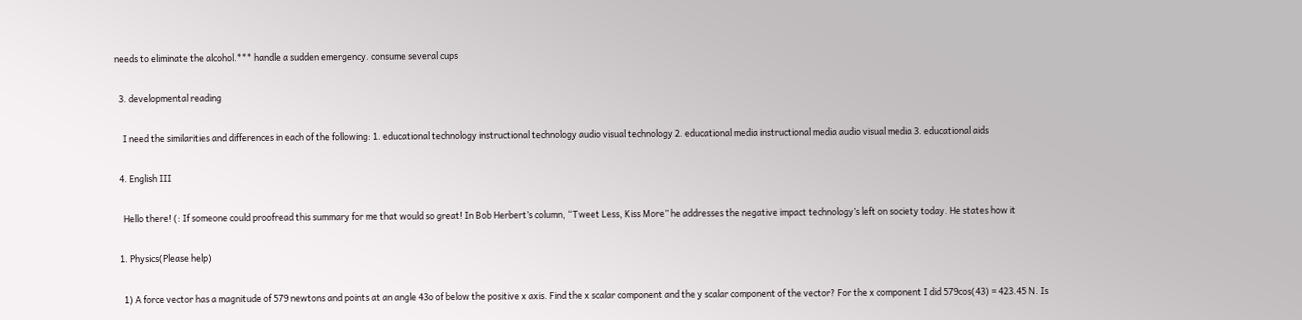needs to eliminate the alcohol.*** handle a sudden emergency. consume several cups

  3. developmental reading

    I need the similarities and differences in each of the following: 1. educational technology instructional technology audio visual technology 2. educational media instructional media audio visual media 3. educational aids

  4. English III

    Hello there! (: If someone could proofread this summary for me that would so great! In Bob Herbert’s column, “Tweet Less, Kiss More” he addresses the negative impact technology’s left on society today. He states how it

  1. Physics(Please help)

    1) A force vector has a magnitude of 579 newtons and points at an angle 43o of below the positive x axis. Find the x scalar component and the y scalar component of the vector? For the x component I did 579cos(43) = 423.45 N. Is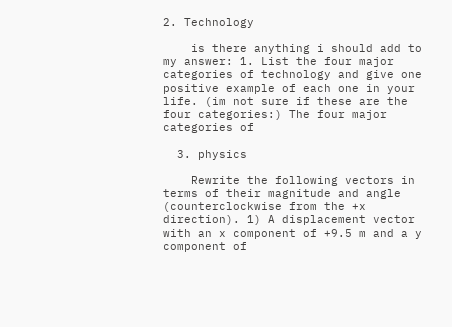2. Technology

    is there anything i should add to my answer: 1. List the four major categories of technology and give one positive example of each one in your life. (im not sure if these are the four categories:) The four major categories of

  3. physics

    Rewrite the following vectors in terms of their magnitude and angle (counterclockwise from the +x direction). 1) A displacement vector with an x component of +9.5 m and a y component of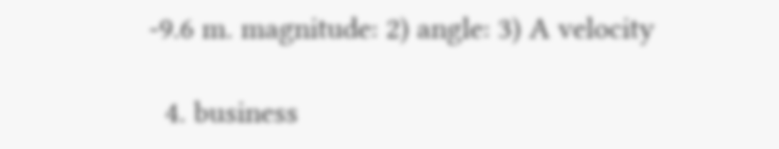-9.6 m. magnitude: 2) angle: 3) A velocity

  4. business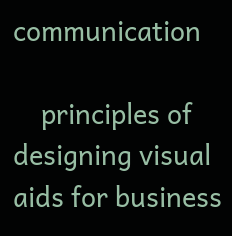communication

    principles of designing visual aids for business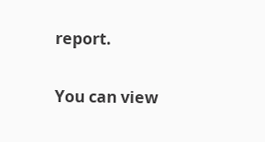report.

You can view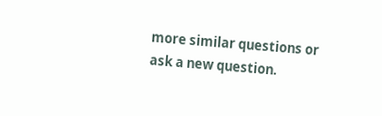more similar questions or ask a new question.